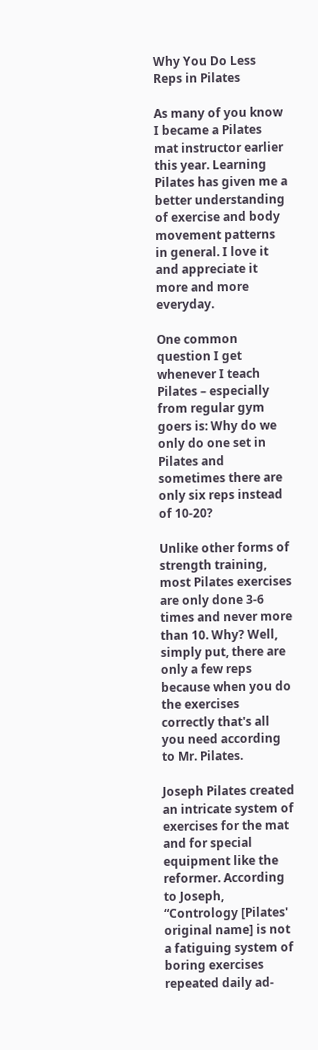Why You Do Less Reps in Pilates

As many of you know I became a Pilates mat instructor earlier this year. Learning Pilates has given me a better understanding of exercise and body movement patterns in general. I love it and appreciate it more and more everyday.

One common question I get whenever I teach Pilates – especially from regular gym goers is: Why do we only do one set in Pilates and sometimes there are only six reps instead of 10-20?

Unlike other forms of strength training, most Pilates exercises are only done 3-6 times and never more than 10. Why? Well, simply put, there are only a few reps because when you do the exercises correctly that's all you need according to Mr. Pilates.

Joseph Pilates created an intricate system of exercises for the mat and for special equipment like the reformer. According to Joseph, “Contrology [Pilates' original name] is not a fatiguing system of boring exercises repeated daily ad-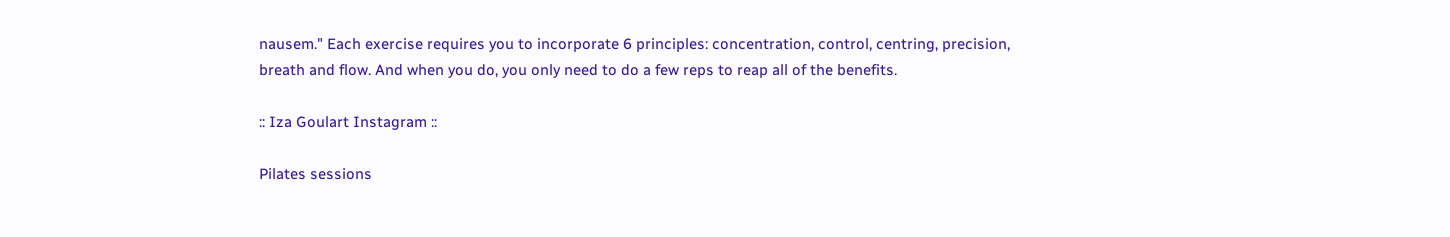nausem." Each exercise requires you to incorporate 6 principles: concentration, control, centring, precision, breath and flow. And when you do, you only need to do a few reps to reap all of the benefits.

:: Iza Goulart Instagram ::

Pilates sessions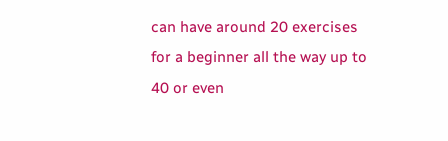can have around 20 exercises for a beginner all the way up to 40 or even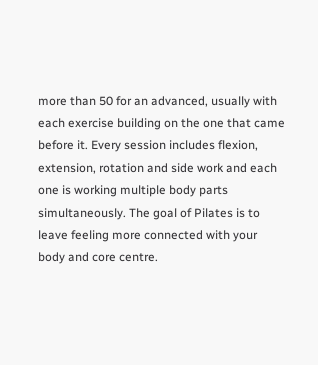more than 50 for an advanced, usually with each exercise building on the one that came before it. Every session includes flexion, extension, rotation and side work and each one is working multiple body parts simultaneously. The goal of Pilates is to leave feeling more connected with your body and core centre.